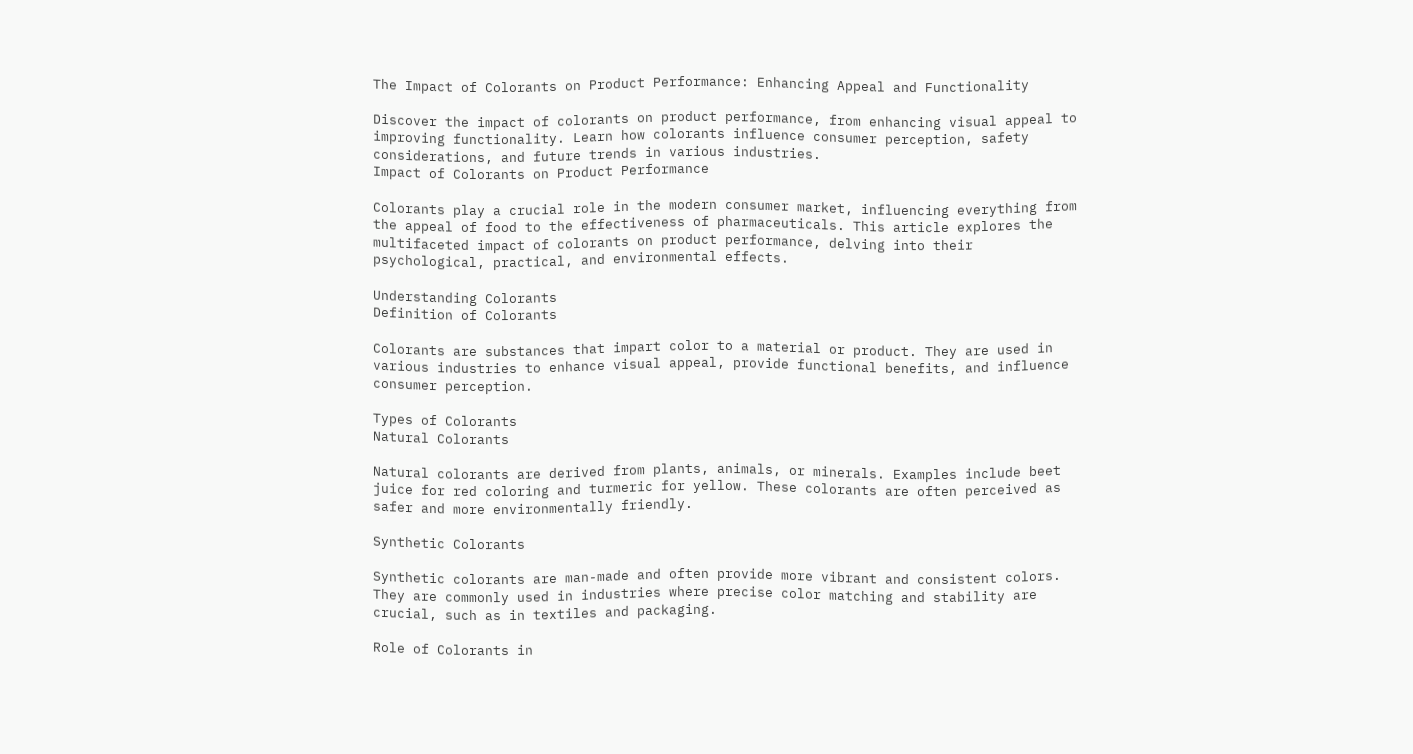The Impact of Colorants on Product Performance: Enhancing Appeal and Functionality

Discover the impact of colorants on product performance, from enhancing visual appeal to improving functionality. Learn how colorants influence consumer perception, safety considerations, and future trends in various industries.
Impact of Colorants on Product Performance

Colorants play a crucial role in the modern consumer market, influencing everything from the appeal of food to the effectiveness of pharmaceuticals. This article explores the multifaceted impact of colorants on product performance, delving into their psychological, practical, and environmental effects.

Understanding Colorants
Definition of Colorants

Colorants are substances that impart color to a material or product. They are used in various industries to enhance visual appeal, provide functional benefits, and influence consumer perception.

Types of Colorants
Natural Colorants

Natural colorants are derived from plants, animals, or minerals. Examples include beet juice for red coloring and turmeric for yellow. These colorants are often perceived as safer and more environmentally friendly.

Synthetic Colorants

Synthetic colorants are man-made and often provide more vibrant and consistent colors. They are commonly used in industries where precise color matching and stability are crucial, such as in textiles and packaging.

Role of Colorants in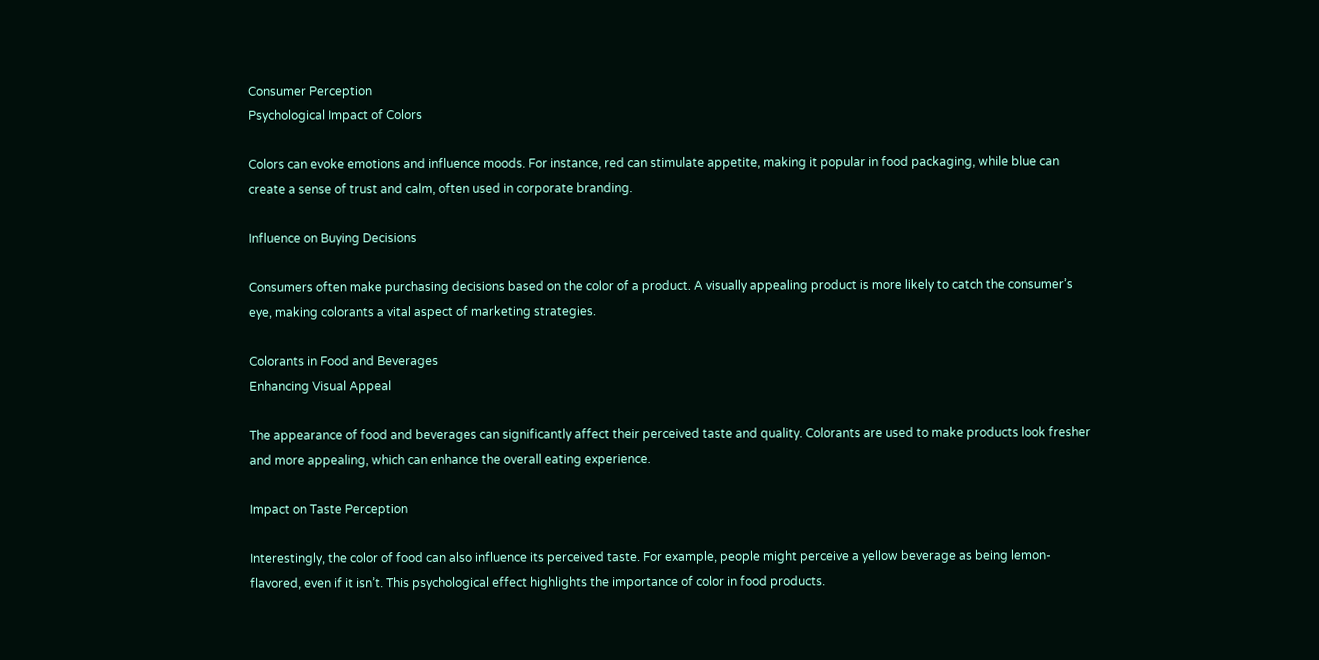Consumer Perception
Psychological Impact of Colors

Colors can evoke emotions and influence moods. For instance, red can stimulate appetite, making it popular in food packaging, while blue can create a sense of trust and calm, often used in corporate branding.

Influence on Buying Decisions

Consumers often make purchasing decisions based on the color of a product. A visually appealing product is more likely to catch the consumer’s eye, making colorants a vital aspect of marketing strategies.

Colorants in Food and Beverages
Enhancing Visual Appeal

The appearance of food and beverages can significantly affect their perceived taste and quality. Colorants are used to make products look fresher and more appealing, which can enhance the overall eating experience.

Impact on Taste Perception

Interestingly, the color of food can also influence its perceived taste. For example, people might perceive a yellow beverage as being lemon-flavored, even if it isn’t. This psychological effect highlights the importance of color in food products.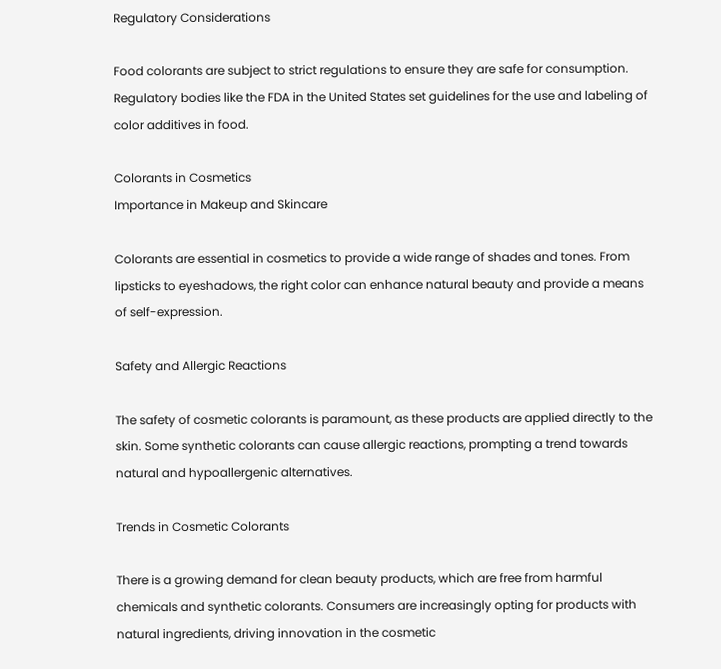Regulatory Considerations

Food colorants are subject to strict regulations to ensure they are safe for consumption. Regulatory bodies like the FDA in the United States set guidelines for the use and labeling of color additives in food.

Colorants in Cosmetics
Importance in Makeup and Skincare

Colorants are essential in cosmetics to provide a wide range of shades and tones. From lipsticks to eyeshadows, the right color can enhance natural beauty and provide a means of self-expression.

Safety and Allergic Reactions

The safety of cosmetic colorants is paramount, as these products are applied directly to the skin. Some synthetic colorants can cause allergic reactions, prompting a trend towards natural and hypoallergenic alternatives.

Trends in Cosmetic Colorants

There is a growing demand for clean beauty products, which are free from harmful chemicals and synthetic colorants. Consumers are increasingly opting for products with natural ingredients, driving innovation in the cosmetic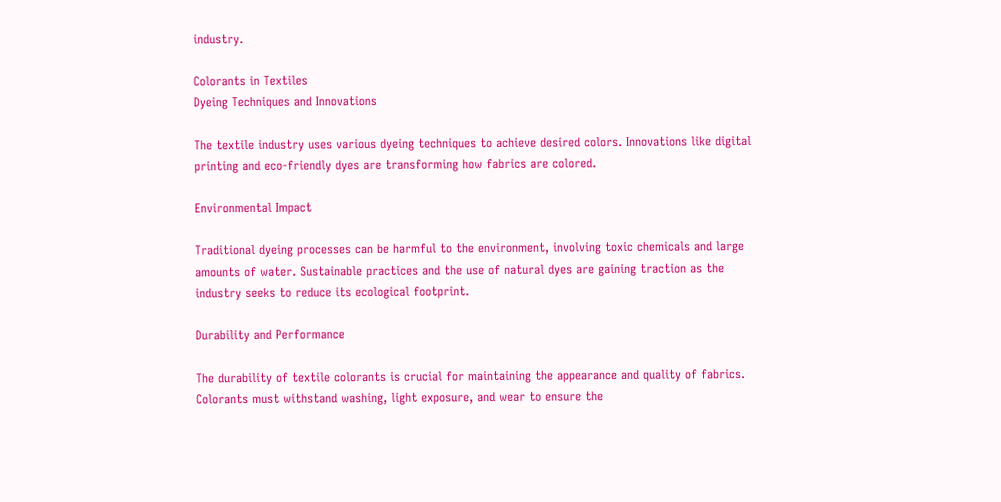industry.

Colorants in Textiles
Dyeing Techniques and Innovations

The textile industry uses various dyeing techniques to achieve desired colors. Innovations like digital printing and eco-friendly dyes are transforming how fabrics are colored.

Environmental Impact

Traditional dyeing processes can be harmful to the environment, involving toxic chemicals and large amounts of water. Sustainable practices and the use of natural dyes are gaining traction as the industry seeks to reduce its ecological footprint.

Durability and Performance

The durability of textile colorants is crucial for maintaining the appearance and quality of fabrics. Colorants must withstand washing, light exposure, and wear to ensure the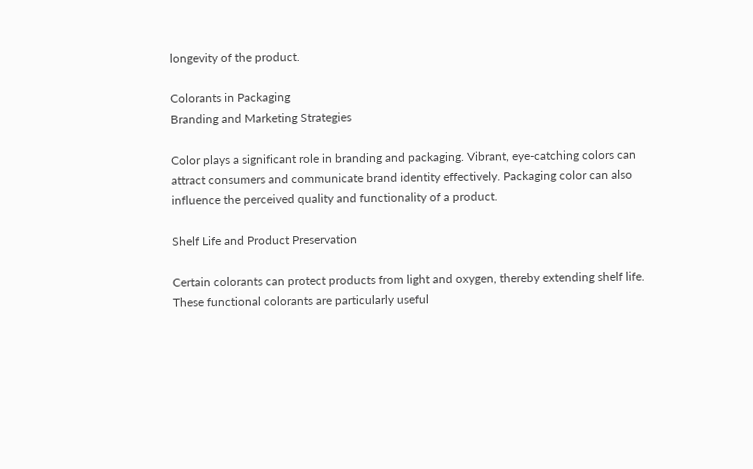longevity of the product.

Colorants in Packaging
Branding and Marketing Strategies

Color plays a significant role in branding and packaging. Vibrant, eye-catching colors can attract consumers and communicate brand identity effectively. Packaging color can also influence the perceived quality and functionality of a product.

Shelf Life and Product Preservation

Certain colorants can protect products from light and oxygen, thereby extending shelf life. These functional colorants are particularly useful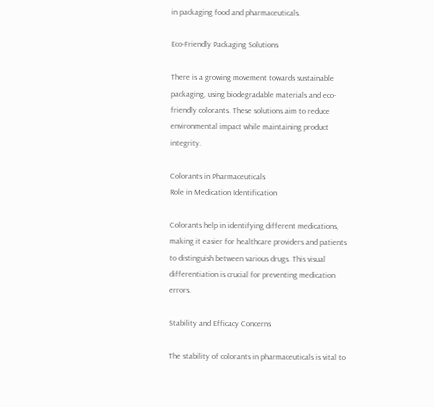in packaging food and pharmaceuticals.

Eco-Friendly Packaging Solutions

There is a growing movement towards sustainable packaging, using biodegradable materials and eco-friendly colorants. These solutions aim to reduce environmental impact while maintaining product integrity.

Colorants in Pharmaceuticals
Role in Medication Identification

Colorants help in identifying different medications, making it easier for healthcare providers and patients to distinguish between various drugs. This visual differentiation is crucial for preventing medication errors.

Stability and Efficacy Concerns

The stability of colorants in pharmaceuticals is vital to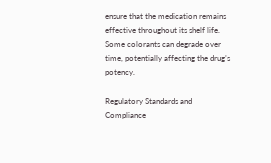ensure that the medication remains effective throughout its shelf life. Some colorants can degrade over time, potentially affecting the drug’s potency.

Regulatory Standards and Compliance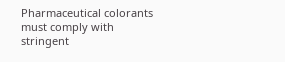Pharmaceutical colorants must comply with stringent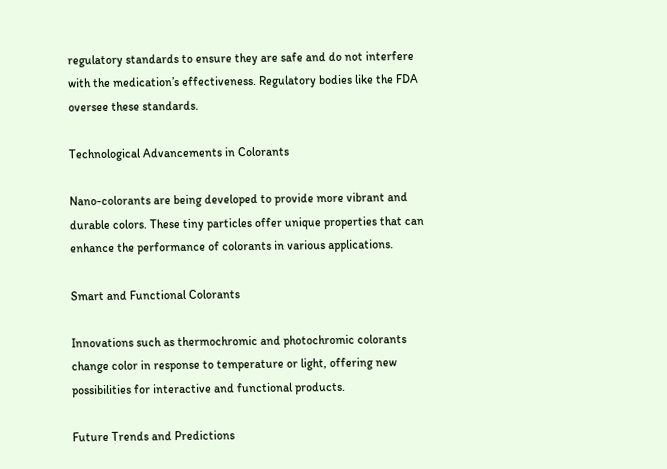regulatory standards to ensure they are safe and do not interfere with the medication’s effectiveness. Regulatory bodies like the FDA oversee these standards.

Technological Advancements in Colorants

Nano-colorants are being developed to provide more vibrant and durable colors. These tiny particles offer unique properties that can enhance the performance of colorants in various applications.

Smart and Functional Colorants

Innovations such as thermochromic and photochromic colorants change color in response to temperature or light, offering new possibilities for interactive and functional products.

Future Trends and Predictions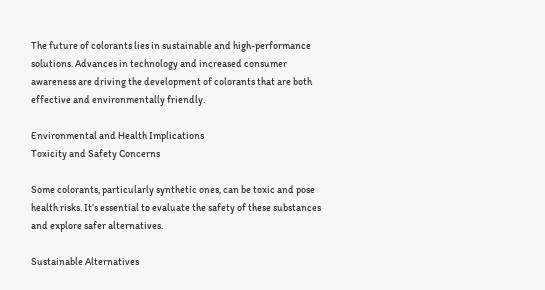The future of colorants lies in sustainable and high-performance solutions. Advances in technology and increased consumer awareness are driving the development of colorants that are both effective and environmentally friendly.

Environmental and Health Implications
Toxicity and Safety Concerns

Some colorants, particularly synthetic ones, can be toxic and pose health risks. It’s essential to evaluate the safety of these substances and explore safer alternatives.

Sustainable Alternatives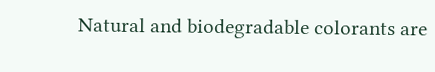Natural and biodegradable colorants are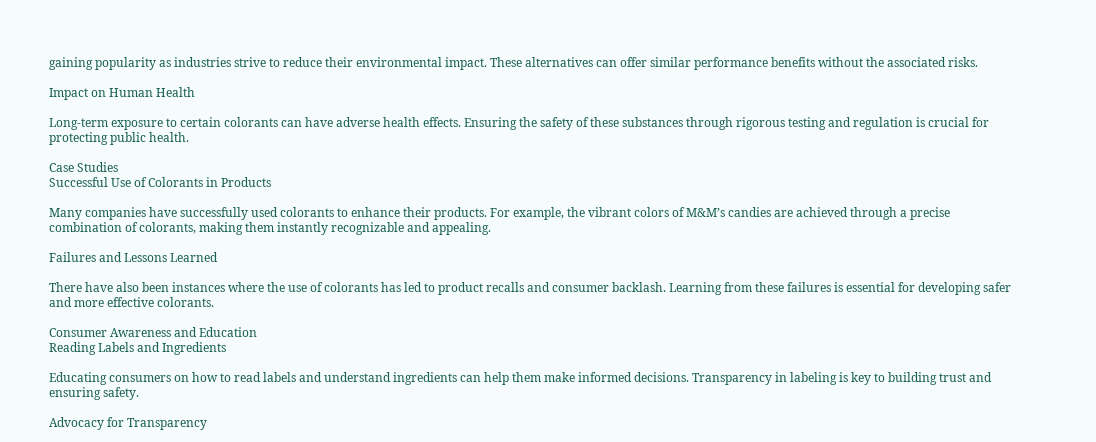gaining popularity as industries strive to reduce their environmental impact. These alternatives can offer similar performance benefits without the associated risks.

Impact on Human Health

Long-term exposure to certain colorants can have adverse health effects. Ensuring the safety of these substances through rigorous testing and regulation is crucial for protecting public health.

Case Studies
Successful Use of Colorants in Products

Many companies have successfully used colorants to enhance their products. For example, the vibrant colors of M&M’s candies are achieved through a precise combination of colorants, making them instantly recognizable and appealing.

Failures and Lessons Learned

There have also been instances where the use of colorants has led to product recalls and consumer backlash. Learning from these failures is essential for developing safer and more effective colorants.

Consumer Awareness and Education
Reading Labels and Ingredients

Educating consumers on how to read labels and understand ingredients can help them make informed decisions. Transparency in labeling is key to building trust and ensuring safety.

Advocacy for Transparency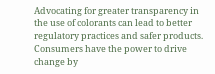Advocating for greater transparency in the use of colorants can lead to better regulatory practices and safer products. Consumers have the power to drive change by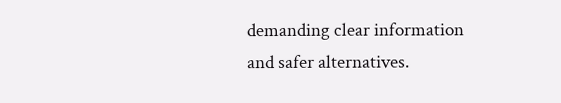demanding clear information and safer alternatives.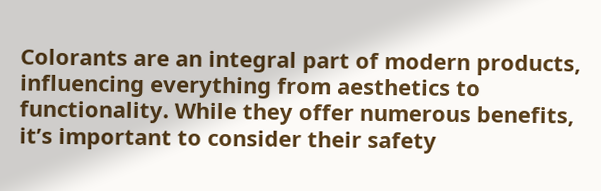Colorants are an integral part of modern products, influencing everything from aesthetics to functionality. While they offer numerous benefits, it’s important to consider their safety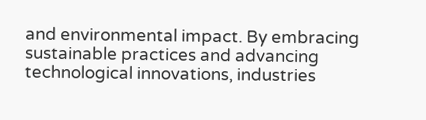and environmental impact. By embracing sustainable practices and advancing technological innovations, industries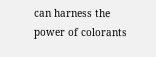can harness the power of colorants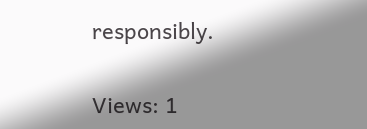responsibly.

Views: 1